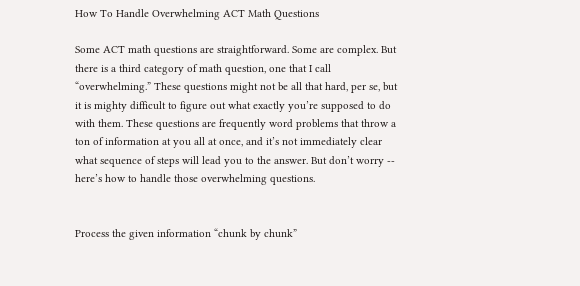How To Handle Overwhelming ACT Math Questions

Some ACT math questions are straightforward. Some are complex. But there is a third category of math question, one that I call “overwhelming.” These questions might not be all that hard, per se, but it is mighty difficult to figure out what exactly you’re supposed to do with them. These questions are frequently word problems that throw a ton of information at you all at once, and it’s not immediately clear what sequence of steps will lead you to the answer. But don’t worry -- here’s how to handle those overwhelming questions.


Process the given information “chunk by chunk”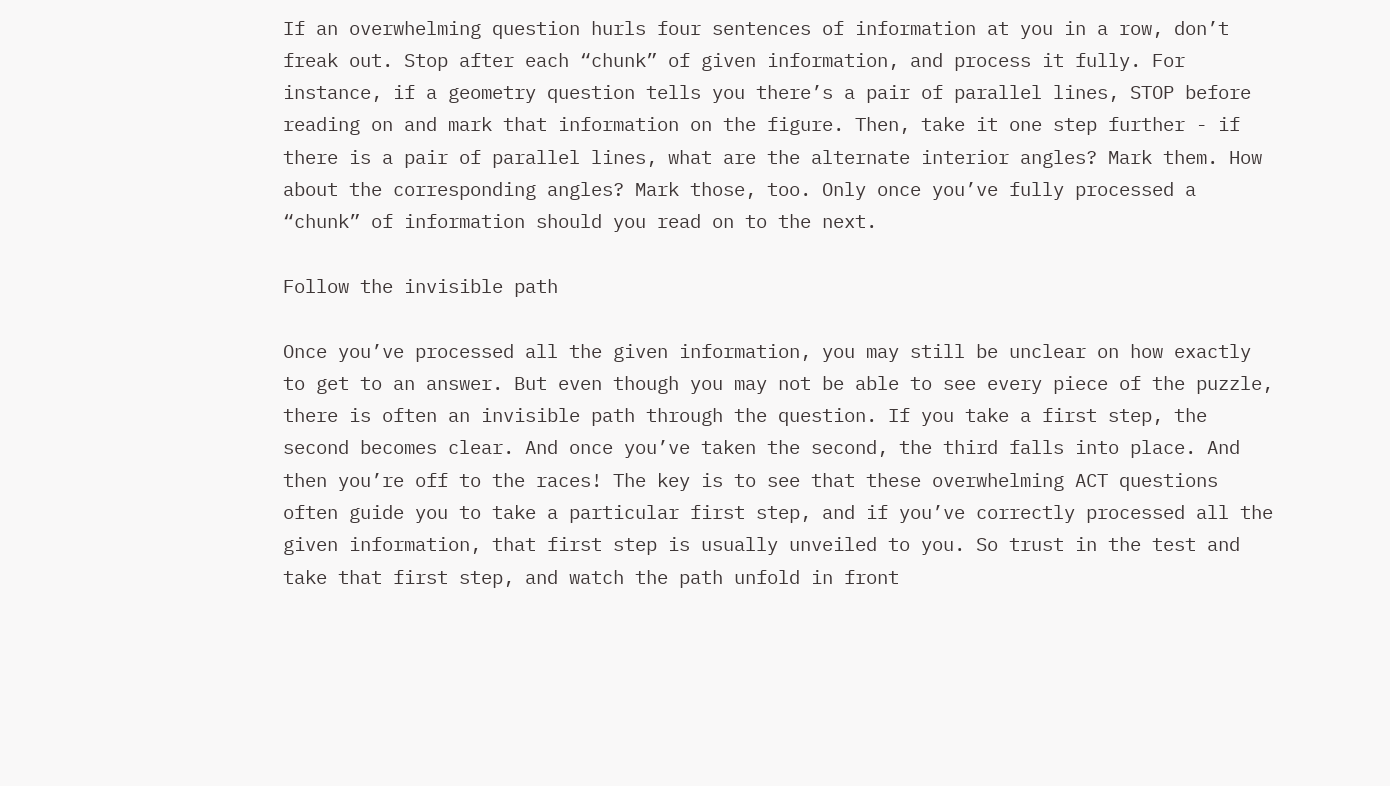If an overwhelming question hurls four sentences of information at you in a row, don’t freak out. Stop after each “chunk” of given information, and process it fully. For instance, if a geometry question tells you there’s a pair of parallel lines, STOP before reading on and mark that information on the figure. Then, take it one step further - if there is a pair of parallel lines, what are the alternate interior angles? Mark them. How about the corresponding angles? Mark those, too. Only once you’ve fully processed a “chunk” of information should you read on to the next.

Follow the invisible path

Once you’ve processed all the given information, you may still be unclear on how exactly to get to an answer. But even though you may not be able to see every piece of the puzzle, there is often an invisible path through the question. If you take a first step, the second becomes clear. And once you’ve taken the second, the third falls into place. And then you’re off to the races! The key is to see that these overwhelming ACT questions often guide you to take a particular first step, and if you’ve correctly processed all the given information, that first step is usually unveiled to you. So trust in the test and take that first step, and watch the path unfold in front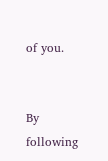of you.


By following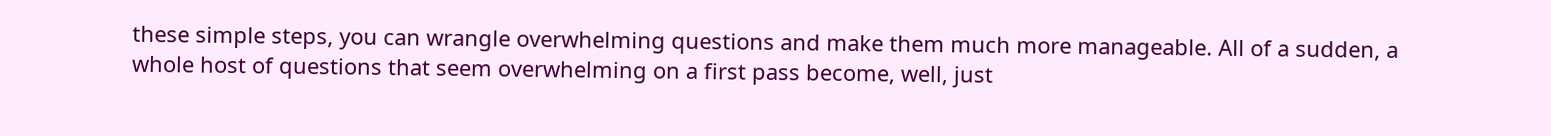these simple steps, you can wrangle overwhelming questions and make them much more manageable. All of a sudden, a whole host of questions that seem overwhelming on a first pass become, well, just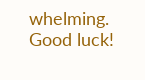whelming. Good luck!